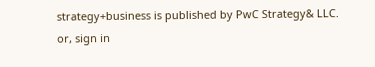strategy+business is published by PwC Strategy& LLC.
or, sign in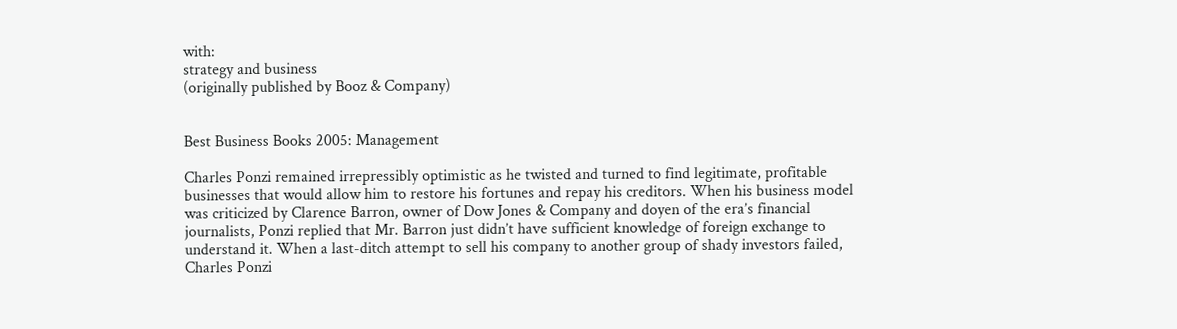with:
strategy and business
(originally published by Booz & Company)


Best Business Books 2005: Management

Charles Ponzi remained irrepressibly optimistic as he twisted and turned to find legitimate, profitable businesses that would allow him to restore his fortunes and repay his creditors. When his business model was criticized by Clarence Barron, owner of Dow Jones & Company and doyen of the era’s financial journalists, Ponzi replied that Mr. Barron just didn’t have sufficient knowledge of foreign exchange to understand it. When a last-ditch attempt to sell his company to another group of shady investors failed, Charles Ponzi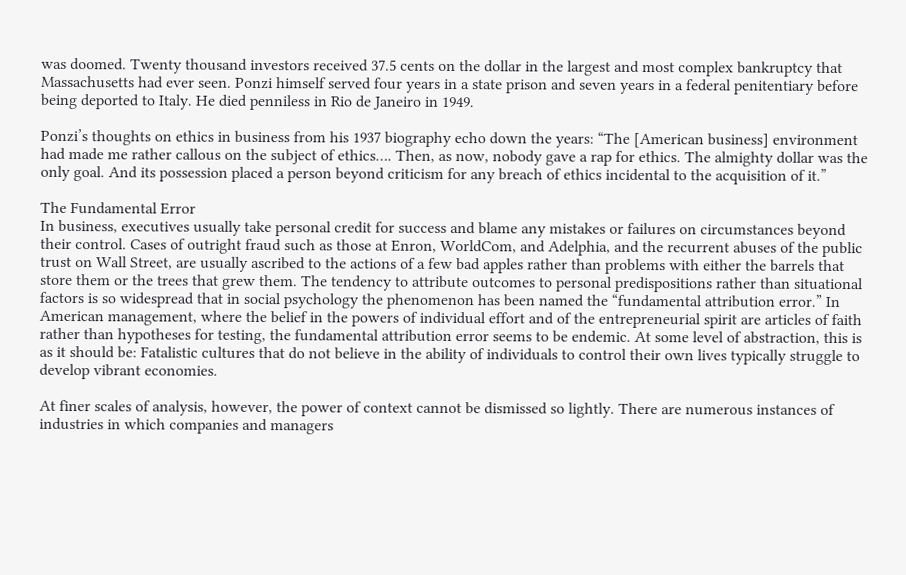was doomed. Twenty thousand investors received 37.5 cents on the dollar in the largest and most complex bankruptcy that Massachusetts had ever seen. Ponzi himself served four years in a state prison and seven years in a federal penitentiary before being deported to Italy. He died penniless in Rio de Janeiro in 1949.

Ponzi’s thoughts on ethics in business from his 1937 biography echo down the years: “The [American business] environment had made me rather callous on the subject of ethics…. Then, as now, nobody gave a rap for ethics. The almighty dollar was the only goal. And its possession placed a person beyond criticism for any breach of ethics incidental to the acquisition of it.”

The Fundamental Error
In business, executives usually take personal credit for success and blame any mistakes or failures on circumstances beyond their control. Cases of outright fraud such as those at Enron, WorldCom, and Adelphia, and the recurrent abuses of the public trust on Wall Street, are usually ascribed to the actions of a few bad apples rather than problems with either the barrels that store them or the trees that grew them. The tendency to attribute outcomes to personal predispositions rather than situational factors is so widespread that in social psychology the phenomenon has been named the “fundamental attribution error.” In American management, where the belief in the powers of individual effort and of the entrepreneurial spirit are articles of faith rather than hypotheses for testing, the fundamental attribution error seems to be endemic. At some level of abstraction, this is as it should be: Fatalistic cultures that do not believe in the ability of individuals to control their own lives typically struggle to develop vibrant economies.

At finer scales of analysis, however, the power of context cannot be dismissed so lightly. There are numerous instances of industries in which companies and managers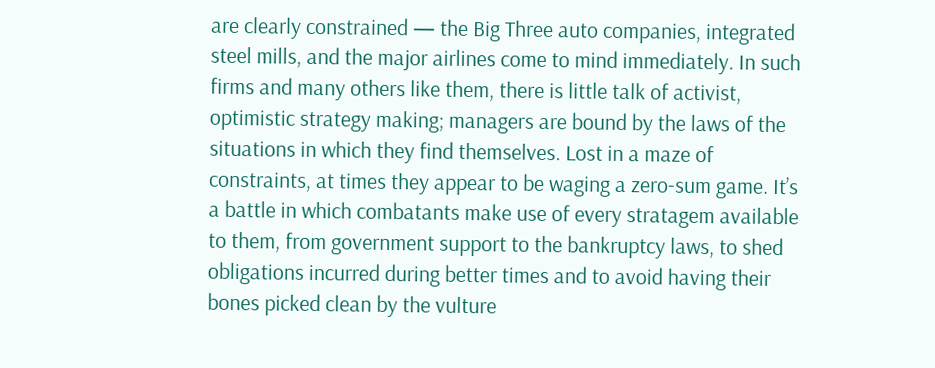are clearly constrained — the Big Three auto companies, integrated steel mills, and the major airlines come to mind immediately. In such firms and many others like them, there is little talk of activist, optimistic strategy making; managers are bound by the laws of the situations in which they find themselves. Lost in a maze of constraints, at times they appear to be waging a zero-sum game. It’s a battle in which combatants make use of every stratagem available to them, from government support to the bankruptcy laws, to shed obligations incurred during better times and to avoid having their bones picked clean by the vulture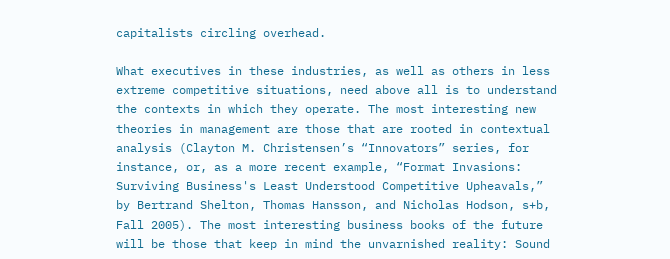capitalists circling overhead.

What executives in these industries, as well as others in less extreme competitive situations, need above all is to understand the contexts in which they operate. The most interesting new theories in management are those that are rooted in contextual analysis (Clayton M. Christensen’s “Innovators” series, for instance, or, as a more recent example, “Format Invasions: Surviving Business's Least Understood Competitive Upheavals,” by Bertrand Shelton, Thomas Hansson, and Nicholas Hodson, s+b, Fall 2005). The most interesting business books of the future will be those that keep in mind the unvarnished reality: Sound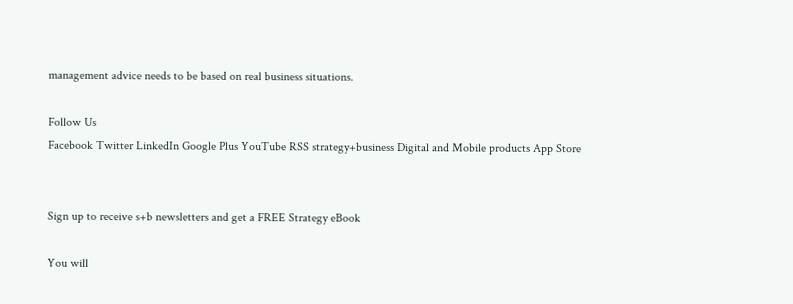management advice needs to be based on real business situations.

Follow Us
Facebook Twitter LinkedIn Google Plus YouTube RSS strategy+business Digital and Mobile products App Store


Sign up to receive s+b newsletters and get a FREE Strategy eBook

You will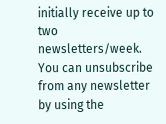initially receive up to two newsletters/week. You can unsubscribe from any newsletter by using the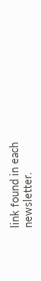link found in each newsletter.